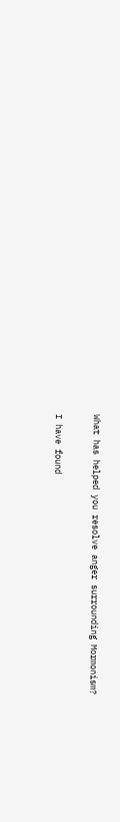What has helped you resolve anger surrounding Mormonism?

I have found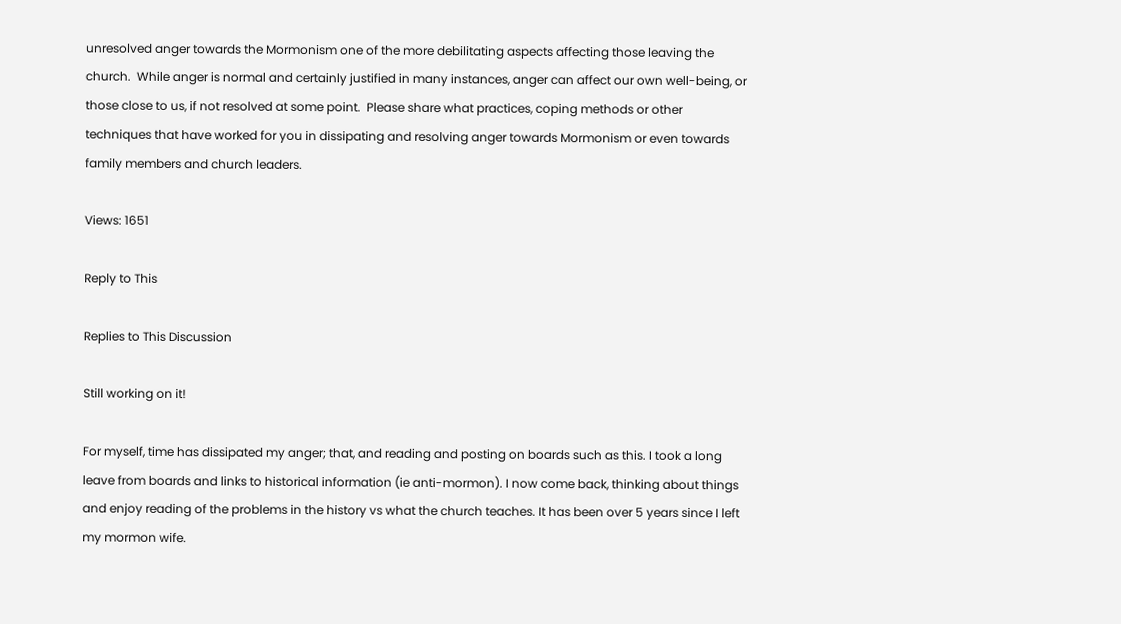unresolved anger towards the Mormonism one of the more debilitating aspects affecting those leaving the church.  While anger is normal and certainly justified in many instances, anger can affect our own well-being, or those close to us, if not resolved at some point.  Please share what practices, coping methods or other techniques that have worked for you in dissipating and resolving anger towards Mormonism or even towards family members and church leaders.

Views: 1651

Reply to This

Replies to This Discussion

Still working on it!

For myself, time has dissipated my anger; that, and reading and posting on boards such as this. I took a long leave from boards and links to historical information (ie anti-mormon). I now come back, thinking about things and enjoy reading of the problems in the history vs what the church teaches. It has been over 5 years since I left my mormon wife.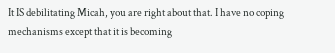It IS debilitating Micah, you are right about that. I have no coping mechanisms except that it is becoming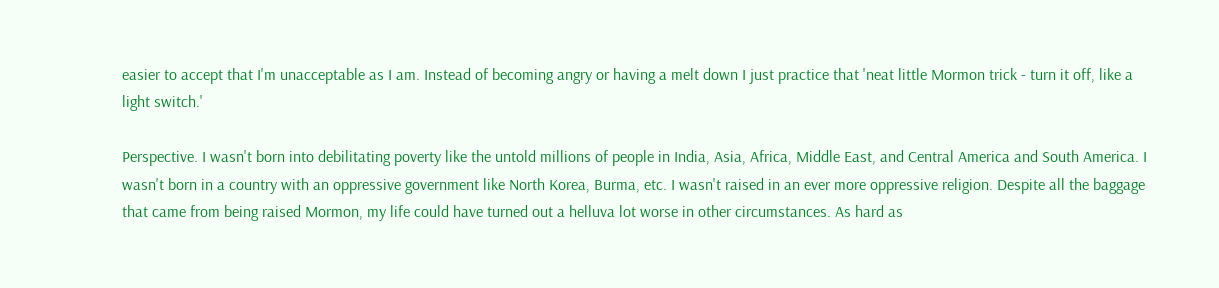easier to accept that I'm unacceptable as I am. Instead of becoming angry or having a melt down I just practice that 'neat little Mormon trick - turn it off, like a light switch.'

Perspective. I wasn't born into debilitating poverty like the untold millions of people in India, Asia, Africa, Middle East, and Central America and South America. I wasn't born in a country with an oppressive government like North Korea, Burma, etc. I wasn't raised in an ever more oppressive religion. Despite all the baggage that came from being raised Mormon, my life could have turned out a helluva lot worse in other circumstances. As hard as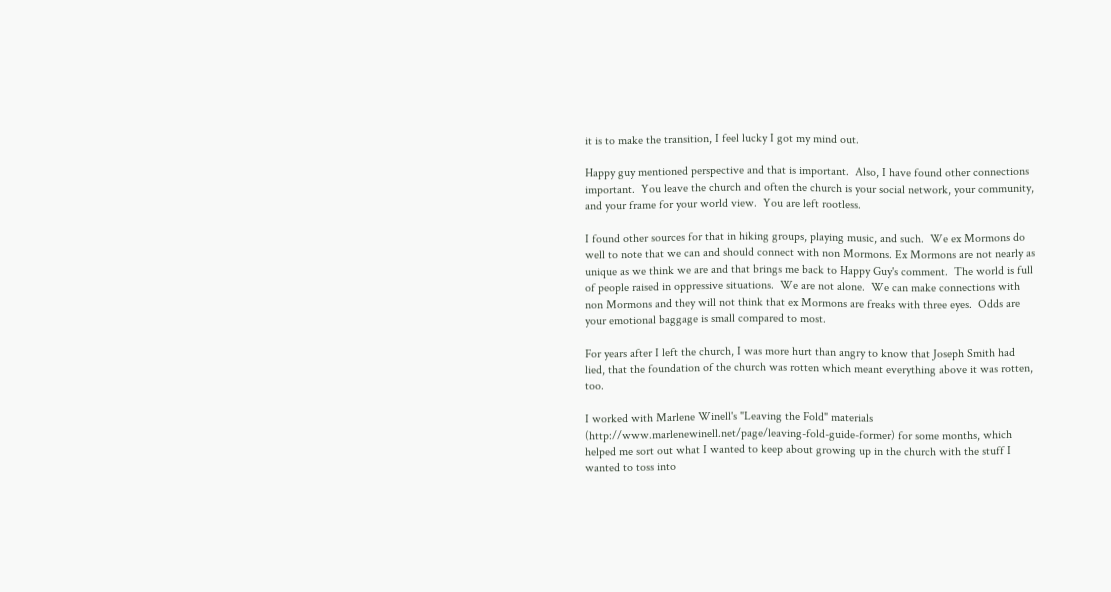it is to make the transition, I feel lucky I got my mind out.

Happy guy mentioned perspective and that is important.  Also, I have found other connections important.  You leave the church and often the church is your social network, your community, and your frame for your world view.  You are left rootless.

I found other sources for that in hiking groups, playing music, and such.  We ex Mormons do well to note that we can and should connect with non Mormons. Ex Mormons are not nearly as unique as we think we are and that brings me back to Happy Guy's comment.  The world is full of people raised in oppressive situations.  We are not alone.  We can make connections with non Mormons and they will not think that ex Mormons are freaks with three eyes.  Odds are your emotional baggage is small compared to most.

For years after I left the church, I was more hurt than angry to know that Joseph Smith had lied, that the foundation of the church was rotten which meant everything above it was rotten, too.

I worked with Marlene Winell's "Leaving the Fold" materials (http://www.marlenewinell.net/page/leaving-fold-guide-former) for some months, which helped me sort out what I wanted to keep about growing up in the church with the stuff I wanted to toss into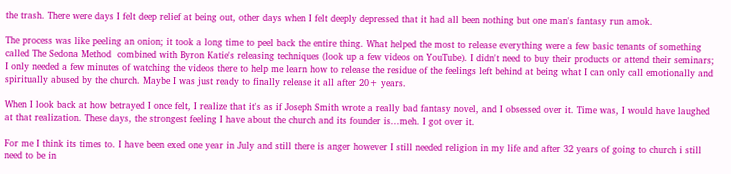the trash. There were days I felt deep relief at being out, other days when I felt deeply depressed that it had all been nothing but one man's fantasy run amok.

The process was like peeling an onion; it took a long time to peel back the entire thing. What helped the most to release everything were a few basic tenants of something called The Sedona Method  combined with Byron Katie's releasing techniques (look up a few videos on YouTube). I didn't need to buy their products or attend their seminars; I only needed a few minutes of watching the videos there to help me learn how to release the residue of the feelings left behind at being what I can only call emotionally and spiritually abused by the church. Maybe I was just ready to finally release it all after 20+ years.

When I look back at how betrayed I once felt, I realize that it's as if Joseph Smith wrote a really bad fantasy novel, and I obsessed over it. Time was, I would have laughed at that realization. These days, the strongest feeling I have about the church and its founder is...meh. I got over it.

For me I think its times to. I have been exed one year in July and still there is anger however I still needed religion in my life and after 32 years of going to church i still need to be in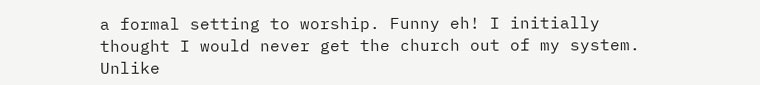a formal setting to worship. Funny eh! I initially thought I would never get the church out of my system. Unlike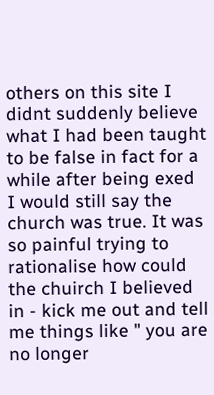others on this site I didnt suddenly believe what I had been taught to be false in fact for a while after being exed I would still say the church was true. It was so painful trying to rationalise how could the chuirch I believed in - kick me out and tell me things like " you are no longer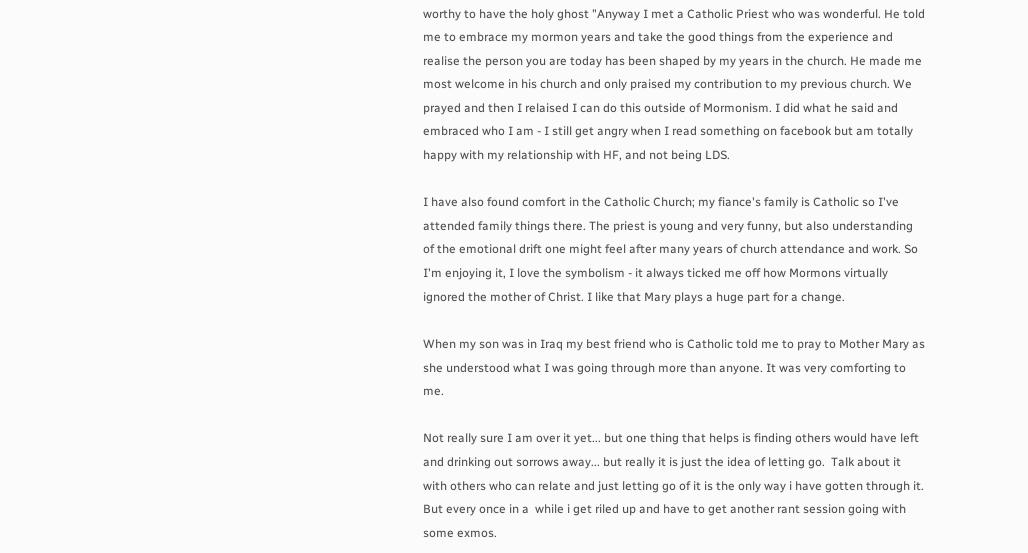worthy to have the holy ghost "Anyway I met a Catholic Priest who was wonderful. He told me to embrace my mormon years and take the good things from the experience and realise the person you are today has been shaped by my years in the church. He made me most welcome in his church and only praised my contribution to my previous church. We prayed and then I relaised I can do this outside of Mormonism. I did what he said and embraced who I am - I still get angry when I read something on facebook but am totally happy with my relationship with HF, and not being LDS.

I have also found comfort in the Catholic Church; my fiance's family is Catholic so I've attended family things there. The priest is young and very funny, but also understanding of the emotional drift one might feel after many years of church attendance and work. So I'm enjoying it, I love the symbolism - it always ticked me off how Mormons virtually ignored the mother of Christ. I like that Mary plays a huge part for a change.

When my son was in Iraq my best friend who is Catholic told me to pray to Mother Mary as she understood what I was going through more than anyone. It was very comforting to me.

Not really sure I am over it yet... but one thing that helps is finding others would have left and drinking out sorrows away... but really it is just the idea of letting go.  Talk about it with others who can relate and just letting go of it is the only way i have gotten through it.  But every once in a  while i get riled up and have to get another rant session going with some exmos.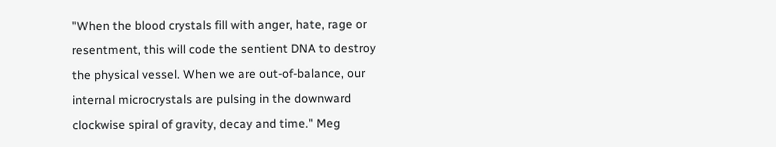"When the blood crystals fill with anger, hate, rage or resentment, this will code the sentient DNA to destroy the physical vessel. When we are out-of-balance, our internal microcrystals are pulsing in the downward clockwise spiral of gravity, decay and time." Meg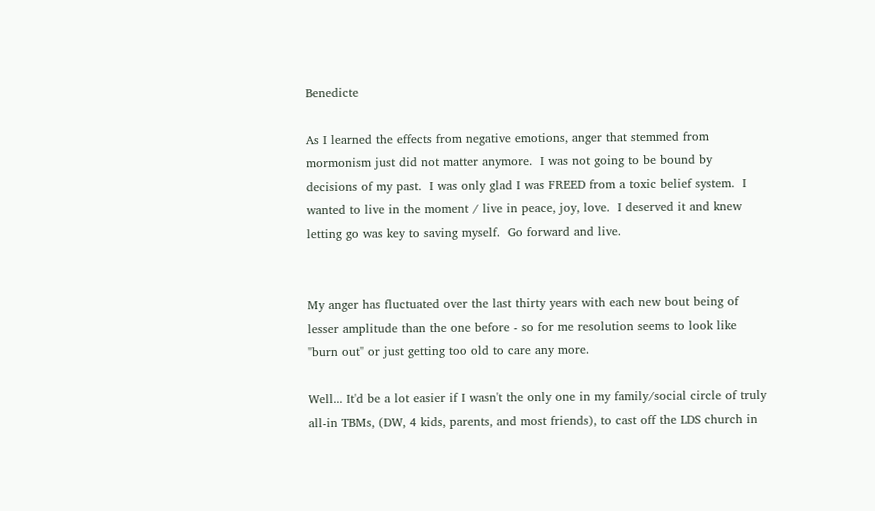Benedicte

As I learned the effects from negative emotions, anger that stemmed from mormonism just did not matter anymore.  I was not going to be bound by decisions of my past.  I was only glad I was FREED from a toxic belief system.  I wanted to live in the moment / live in peace, joy, love.  I deserved it and knew letting go was key to saving myself.  Go forward and live.


My anger has fluctuated over the last thirty years with each new bout being of lesser amplitude than the one before - so for me resolution seems to look like "burn out" or just getting too old to care any more.

Well... It'd be a lot easier if I wasn't the only one in my family/social circle of truly all-in TBMs, (DW, 4 kids, parents, and most friends), to cast off the LDS church in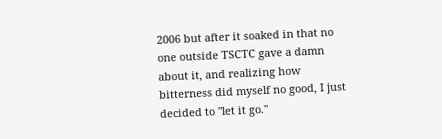2006 but after it soaked in that no one outside TSCTC gave a damn about it, and realizing how bitterness did myself no good, I just decided to "let it go."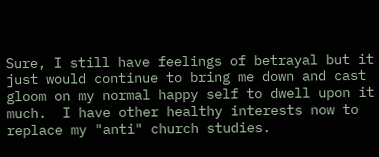Sure, I still have feelings of betrayal but it just would continue to bring me down and cast gloom on my normal happy self to dwell upon it much.  I have other healthy interests now to replace my "anti" church studies.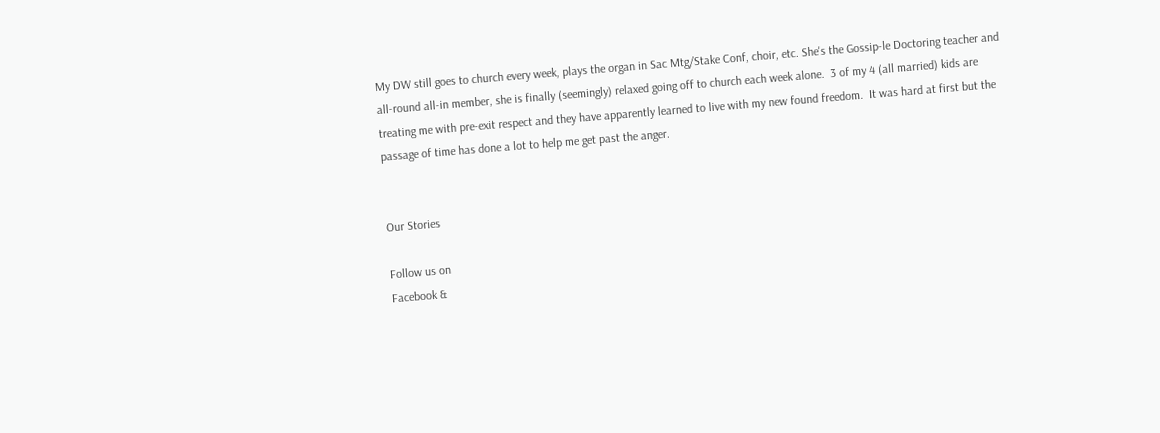My DW still goes to church every week, plays the organ in Sac Mtg/Stake Conf, choir, etc. She's the Gossip-le Doctoring teacher and all-round all-in member, she is finally (seemingly) relaxed going off to church each week alone.  3 of my 4 (all married) kids are treating me with pre-exit respect and they have apparently learned to live with my new found freedom.  It was hard at first but the passage of time has done a lot to help me get past the anger.


Our Stories

Follow us on
Facebook &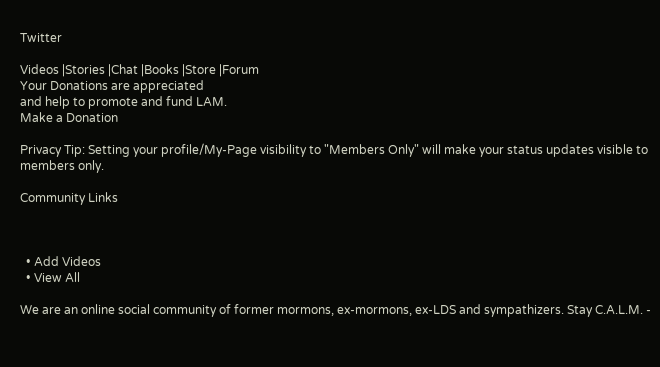Twitter

Videos |Stories |Chat |Books |Store |Forum
Your Donations are appreciated
and help to promote and fund LAM.
Make a Donation

Privacy Tip: Setting your profile/My-Page visibility to "Members Only" will make your status updates visible to members only.

Community Links



  • Add Videos
  • View All

We are an online social community of former mormons, ex-mormons, ex-LDS and sympathizers. Stay C.A.L.M. -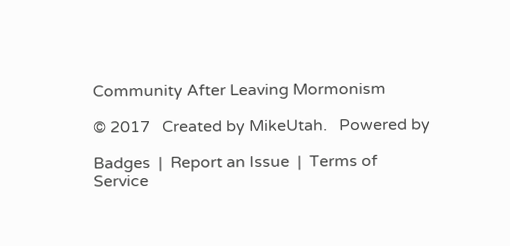Community After Leaving Mormonism

© 2017   Created by MikeUtah.   Powered by

Badges  |  Report an Issue  |  Terms of Service